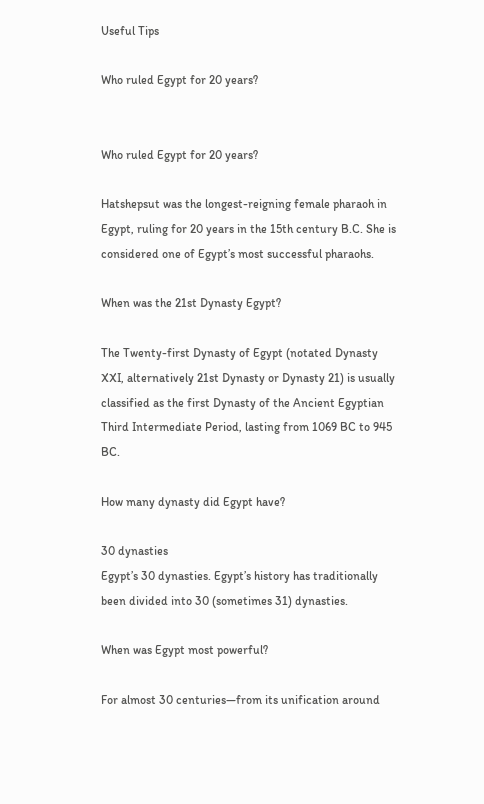Useful Tips

Who ruled Egypt for 20 years?


Who ruled Egypt for 20 years?

Hatshepsut was the longest-reigning female pharaoh in Egypt, ruling for 20 years in the 15th century B.C. She is considered one of Egypt’s most successful pharaohs.

When was the 21st Dynasty Egypt?

The Twenty-first Dynasty of Egypt (notated Dynasty XXI, alternatively 21st Dynasty or Dynasty 21) is usually classified as the first Dynasty of the Ancient Egyptian Third Intermediate Period, lasting from 1069 BC to 945 BC.

How many dynasty did Egypt have?

30 dynasties
Egypt’s 30 dynasties. Egypt’s history has traditionally been divided into 30 (sometimes 31) dynasties.

When was Egypt most powerful?

For almost 30 centuries—from its unification around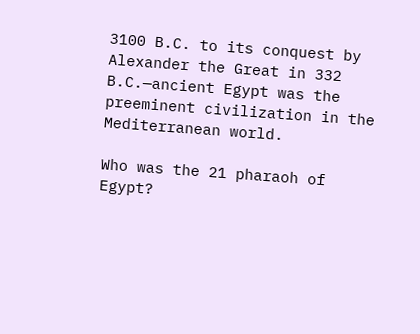3100 B.C. to its conquest by Alexander the Great in 332 B.C.—ancient Egypt was the preeminent civilization in the Mediterranean world.

Who was the 21 pharaoh of Egypt?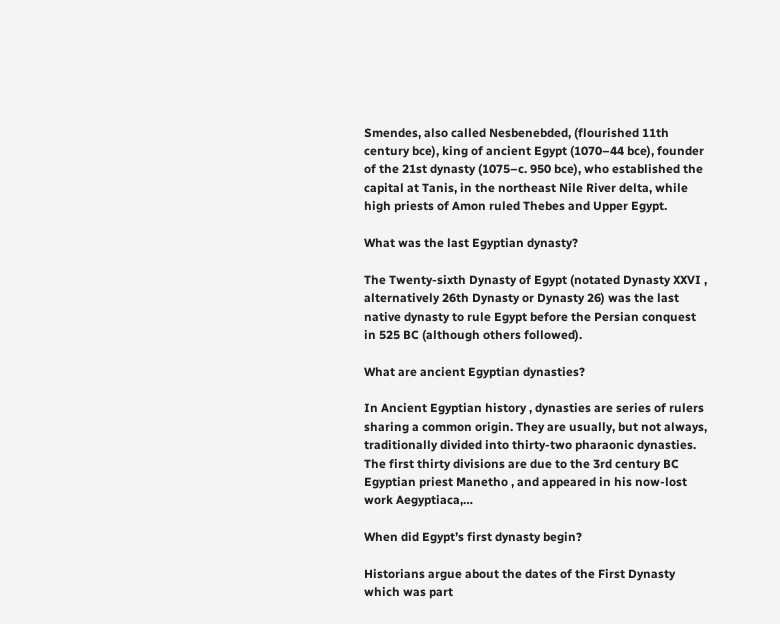Smendes, also called Nesbenebded, (flourished 11th century bce), king of ancient Egypt (1070–44 bce), founder of the 21st dynasty (1075–c. 950 bce), who established the capital at Tanis, in the northeast Nile River delta, while high priests of Amon ruled Thebes and Upper Egypt.

What was the last Egyptian dynasty?

The Twenty-sixth Dynasty of Egypt (notated Dynasty XXVI , alternatively 26th Dynasty or Dynasty 26) was the last native dynasty to rule Egypt before the Persian conquest in 525 BC (although others followed).

What are ancient Egyptian dynasties?

In Ancient Egyptian history , dynasties are series of rulers sharing a common origin. They are usually, but not always, traditionally divided into thirty-two pharaonic dynasties. The first thirty divisions are due to the 3rd century BC Egyptian priest Manetho , and appeared in his now-lost work Aegyptiaca,…

When did Egypt’s first dynasty begin?

Historians argue about the dates of the First Dynasty which was part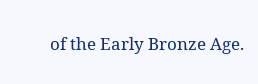of the Early Bronze Age.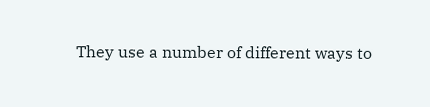They use a number of different ways to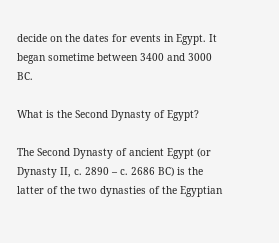decide on the dates for events in Egypt. It began sometime between 3400 and 3000 BC.

What is the Second Dynasty of Egypt?

The Second Dynasty of ancient Egypt (or Dynasty II, c. 2890 – c. 2686 BC) is the latter of the two dynasties of the Egyptian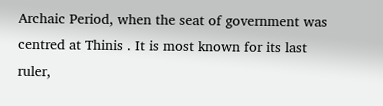Archaic Period, when the seat of government was centred at Thinis . It is most known for its last ruler,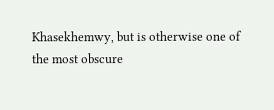Khasekhemwy, but is otherwise one of the most obscure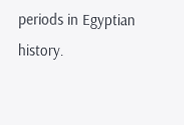periods in Egyptian history.